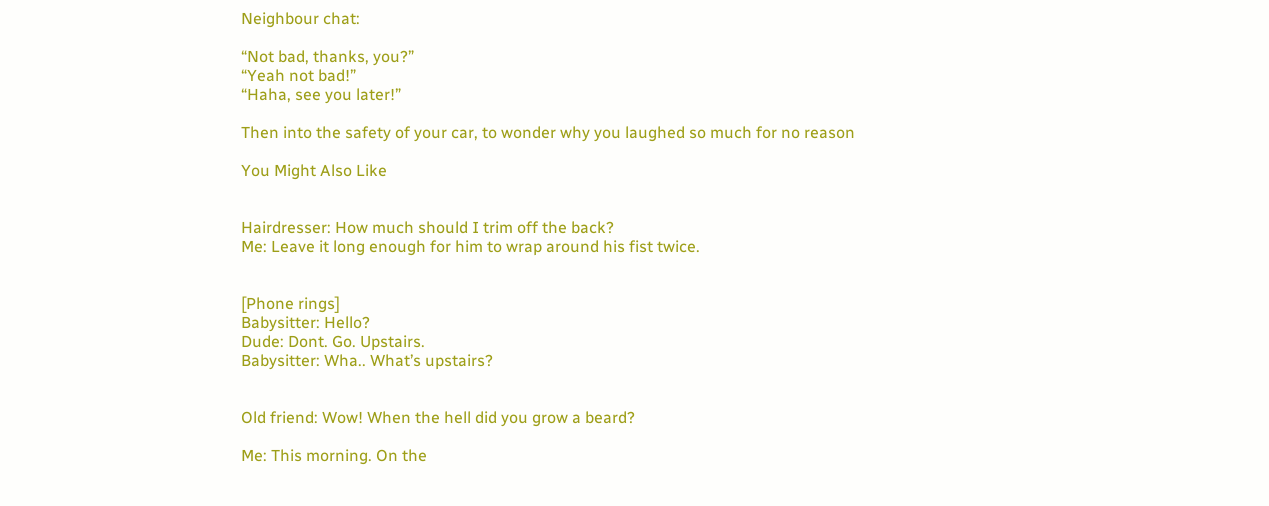Neighbour chat:

“Not bad, thanks, you?”
“Yeah not bad!”
“Haha, see you later!”

Then into the safety of your car, to wonder why you laughed so much for no reason

You Might Also Like


Hairdresser: How much should I trim off the back?
Me: Leave it long enough for him to wrap around his fist twice.


[Phone rings]
Babysitter: Hello?
Dude: Dont. Go. Upstairs.
Babysitter: Wha.. What’s upstairs?


Old friend: Wow! When the hell did you grow a beard?

Me: This morning. On the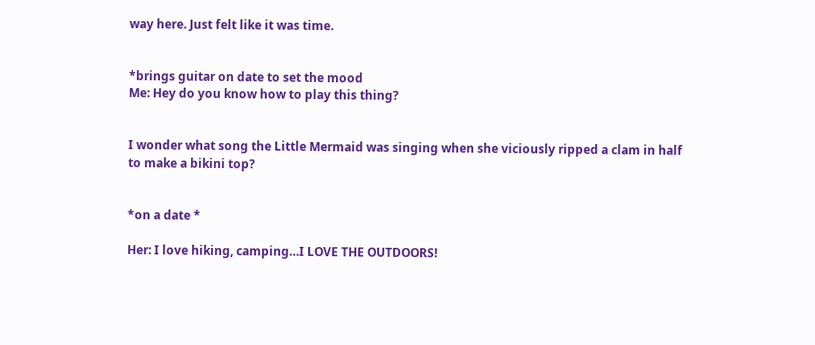way here. Just felt like it was time.


*brings guitar on date to set the mood
Me: Hey do you know how to play this thing?


I wonder what song the Little Mermaid was singing when she viciously ripped a clam in half to make a bikini top?


*on a date *

Her: I love hiking, camping…I LOVE THE OUTDOORS!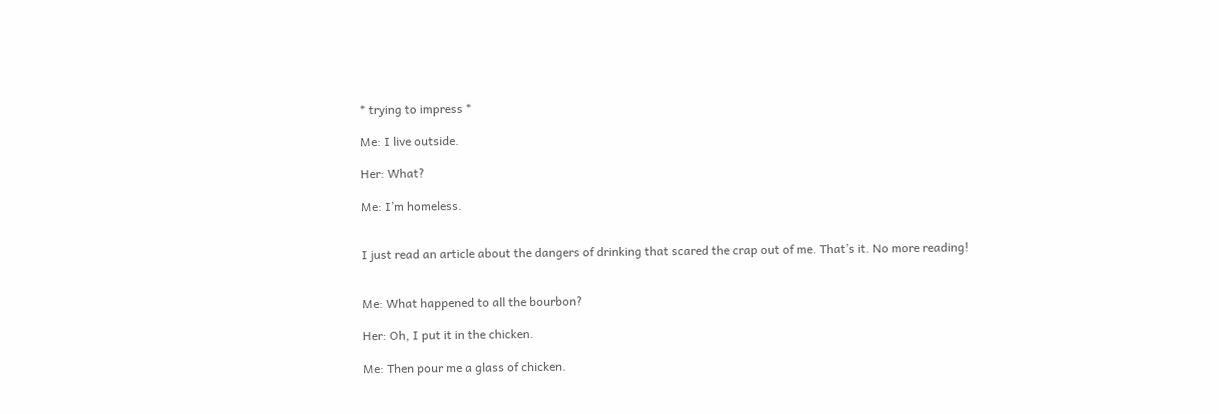* trying to impress *

Me: I live outside.

Her: What?

Me: I’m homeless.


I just read an article about the dangers of drinking that scared the crap out of me. That’s it. No more reading!


Me: What happened to all the bourbon?

Her: Oh, I put it in the chicken.

Me: Then pour me a glass of chicken.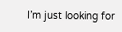I’m just looking for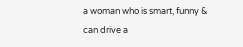a woman who is smart, funny & can drive a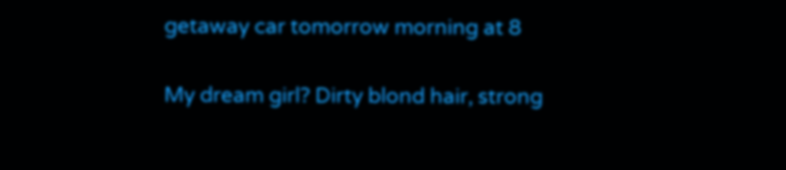getaway car tomorrow morning at 8


My dream girl? Dirty blond hair, strong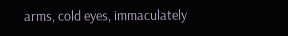arms, cold eyes, immaculately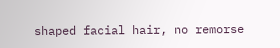shaped facial hair, no remorse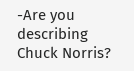-Are you describing Chuck Norris?